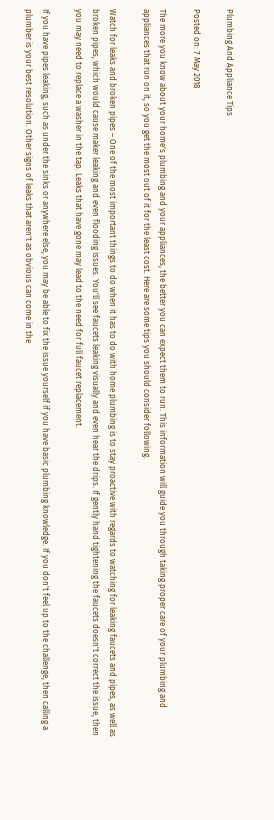Plumbing And Appliance Tips

Posted on: 7 May 2018

The more you know about your home's plumbing and your appliances, the better you can expect them to run. This information will guide you through taking proper care of your plumbing and appliances that run on it, so you get the most out of it for the least cost. Here are some tips you should consider following.

Watch for leaks and broken pipes – One of the most important things to do when it has to do with home plumbing is to stay proactive with regards to watching for leaking faucets and pipes, as well as broken pipes, which would cause maker leaking and even flooding issues. You'll see faucets leaking visually and even hear the drips. If gently hand tightening the faucets doesn't correct the issue, then you may need to replace a washer in the tap. Leaks that have gone may lead to the need for full faucet replacement.

If you have pipes leaking, such as under the sinks or anywhere else, you may be able to fix the issue yourself if you have basic plumbing knowledge. If you don't feel up to the challenge, then calling a plumber is your best resolution. Other signs of leaks that aren't as obvious can come in the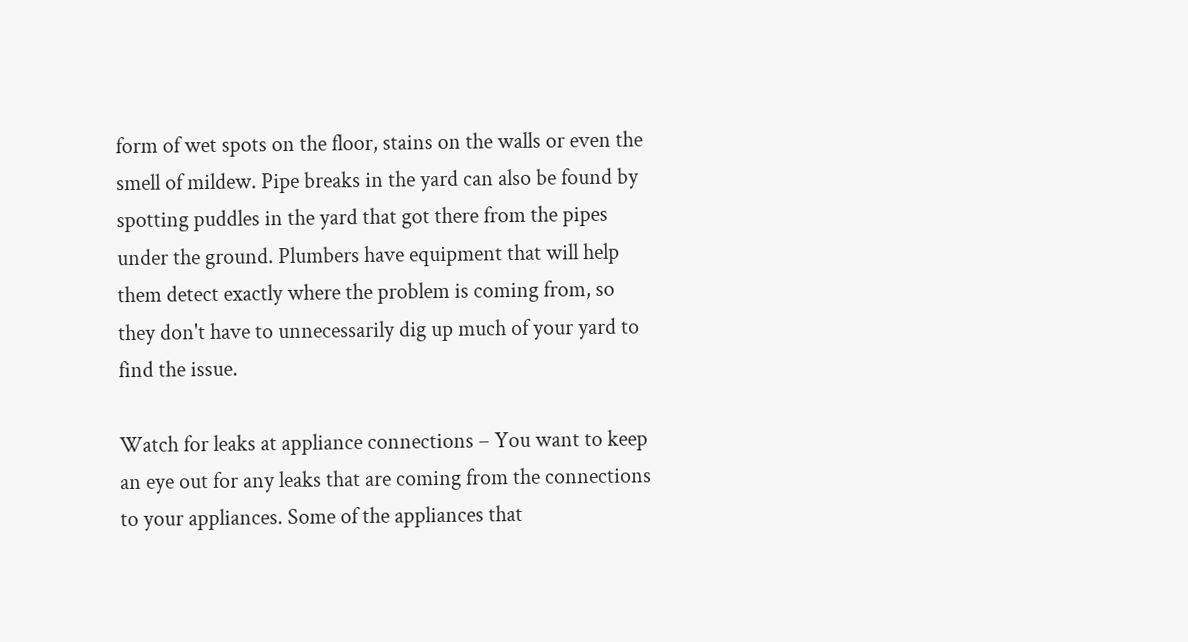form of wet spots on the floor, stains on the walls or even the smell of mildew. Pipe breaks in the yard can also be found by spotting puddles in the yard that got there from the pipes under the ground. Plumbers have equipment that will help them detect exactly where the problem is coming from, so they don't have to unnecessarily dig up much of your yard to find the issue.

Watch for leaks at appliance connections – You want to keep an eye out for any leaks that are coming from the connections to your appliances. Some of the appliances that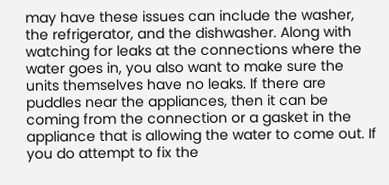may have these issues can include the washer, the refrigerator, and the dishwasher. Along with watching for leaks at the connections where the water goes in, you also want to make sure the units themselves have no leaks. If there are puddles near the appliances, then it can be coming from the connection or a gasket in the appliance that is allowing the water to come out. If you do attempt to fix the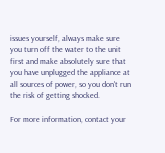issues yourself, always make sure you turn off the water to the unit first and make absolutely sure that you have unplugged the appliance at all sources of power, so you don't run the risk of getting shocked.

For more information, contact your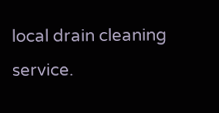local drain cleaning service.